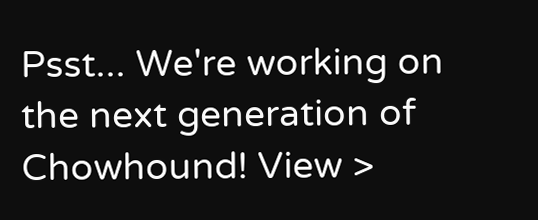Psst... We're working on the next generation of Chowhound! View >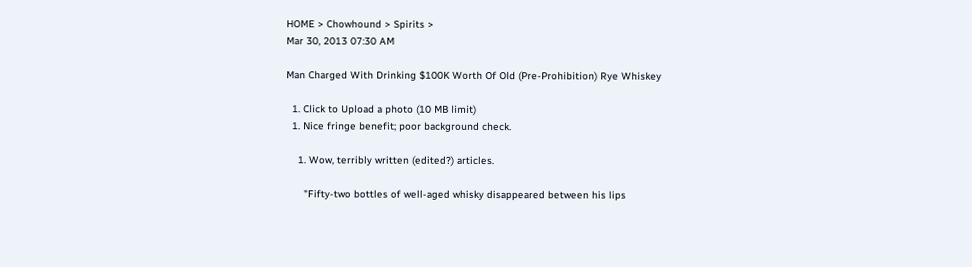HOME > Chowhound > Spirits >
Mar 30, 2013 07:30 AM

Man Charged With Drinking $100K Worth Of Old (Pre-Prohibition) Rye Whiskey

  1. Click to Upload a photo (10 MB limit)
  1. Nice fringe benefit; poor background check.

    1. Wow, terribly written (edited?) articles.

      "Fifty-two bottles of well-aged whisky disappeared between his lips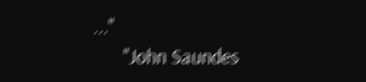..."
      "John Saundes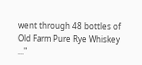went through 48 bottles of Old Farm Pure Rye Whiskey ..."